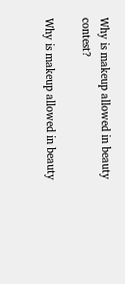Why is makeup allowed in beauty contest?

Why is makeup allowed in beauty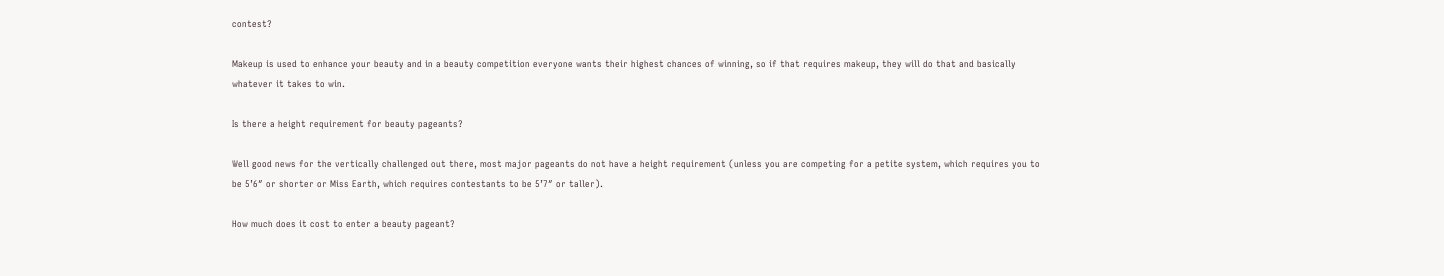contest?

Makeup is used to enhance your beauty and in a beauty competition everyone wants their highest chances of winning, so if that requires makeup, they will do that and basically whatever it takes to win.

Is there a height requirement for beauty pageants?

Well good news for the vertically challenged out there, most major pageants do not have a height requirement (unless you are competing for a petite system, which requires you to be 5’6″ or shorter or Miss Earth, which requires contestants to be 5’7″ or taller).

How much does it cost to enter a beauty pageant?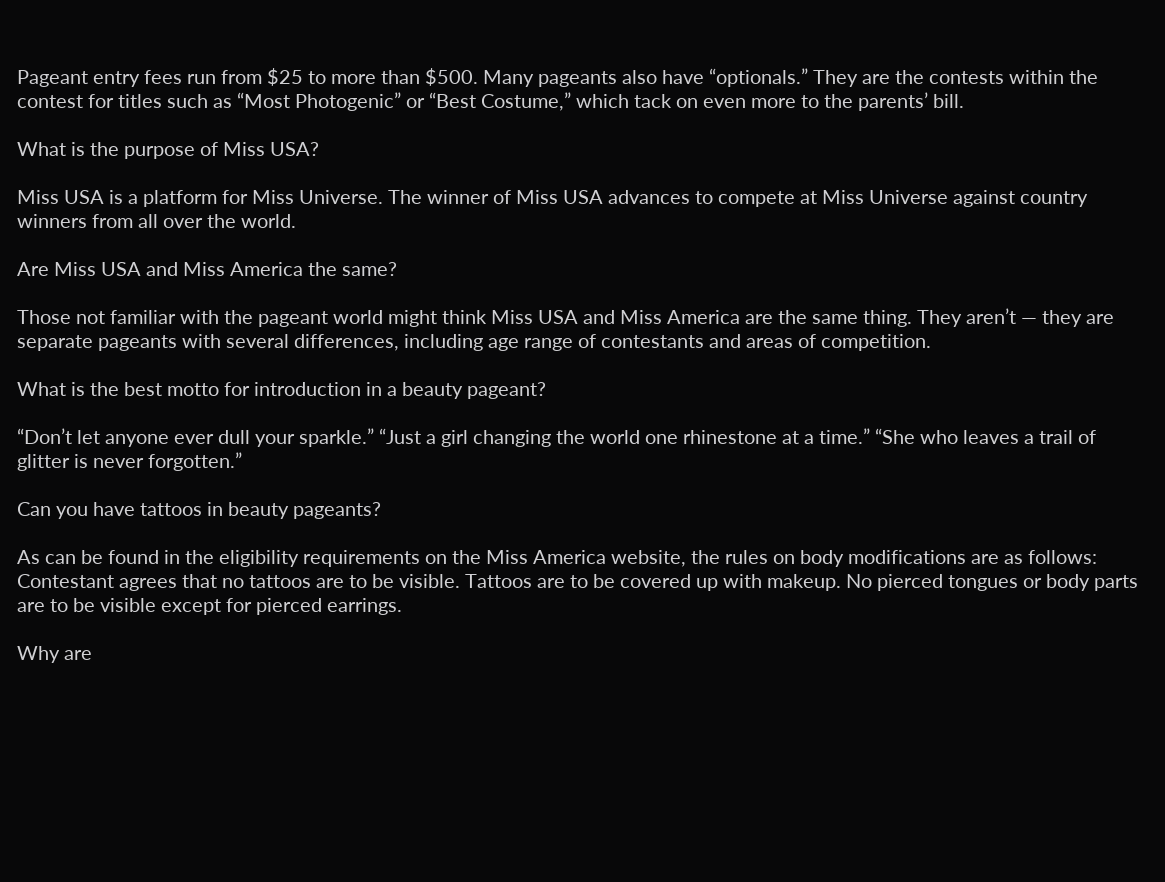Pageant entry fees run from $25 to more than $500. Many pageants also have “optionals.” They are the contests within the contest for titles such as “Most Photogenic” or “Best Costume,” which tack on even more to the parents’ bill.

What is the purpose of Miss USA?

Miss USA is a platform for Miss Universe. The winner of Miss USA advances to compete at Miss Universe against country winners from all over the world.

Are Miss USA and Miss America the same?

Those not familiar with the pageant world might think Miss USA and Miss America are the same thing. They aren’t — they are separate pageants with several differences, including age range of contestants and areas of competition.

What is the best motto for introduction in a beauty pageant?

“Don’t let anyone ever dull your sparkle.” “Just a girl changing the world one rhinestone at a time.” “She who leaves a trail of glitter is never forgotten.”

Can you have tattoos in beauty pageants?

As can be found in the eligibility requirements on the Miss America website, the rules on body modifications are as follows: Contestant agrees that no tattoos are to be visible. Tattoos are to be covered up with makeup. No pierced tongues or body parts are to be visible except for pierced earrings.

Why are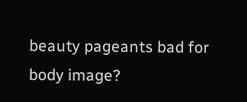beauty pageants bad for body image?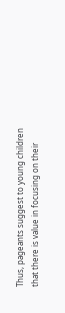Thus, pageants suggest to young children that there is value in focusing on their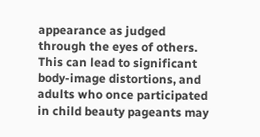appearance as judged through the eyes of others. This can lead to significant body-image distortions, and adults who once participated in child beauty pageants may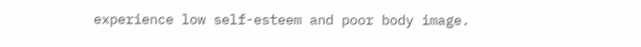experience low self-esteem and poor body image.